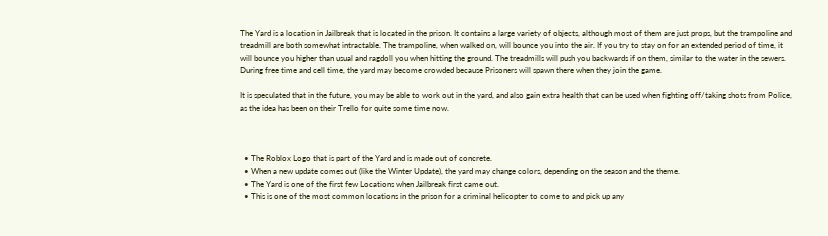The Yard is a location in Jailbreak that is located in the prison. It contains a large variety of objects, although most of them are just props, but the trampoline and treadmill are both somewhat intractable. The trampoline, when walked on, will bounce you into the air. If you try to stay on for an extended period of time, it will bounce you higher than usual and ragdoll you when hitting the ground. The treadmills will push you backwards if on them, similar to the water in the sewers. During free time and cell time, the yard may become crowded because Prisoners will spawn there when they join the game.

It is speculated that in the future, you may be able to work out in the yard, and also gain extra health that can be used when fighting off/taking shots from Police, as the idea has been on their Trello for quite some time now.



  • The Roblox Logo that is part of the Yard and is made out of concrete.
  • When a new update comes out (like the Winter Update), the yard may change colors, depending on the season and the theme.
  • The Yard is one of the first few Locations when Jailbreak first came out.
  • This is one of the most common locations in the prison for a criminal helicopter to come to and pick up any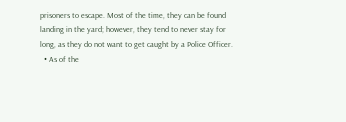prisoners to escape. Most of the time, they can be found landing in the yard; however, they tend to never stay for long, as they do not want to get caught by a Police Officer.
  • As of the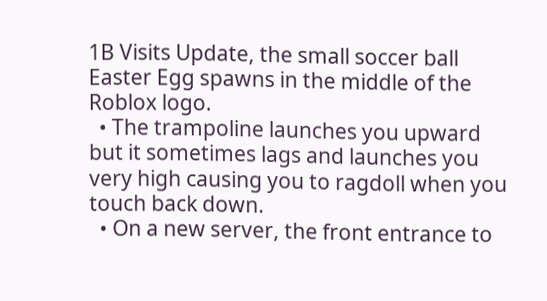1B Visits Update, the small soccer ball Easter Egg spawns in the middle of the Roblox logo.
  • The trampoline launches you upward but it sometimes lags and launches you very high causing you to ragdoll when you touch back down.
  • On a new server, the front entrance to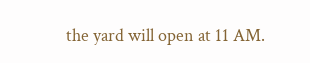the yard will open at 11 AM.